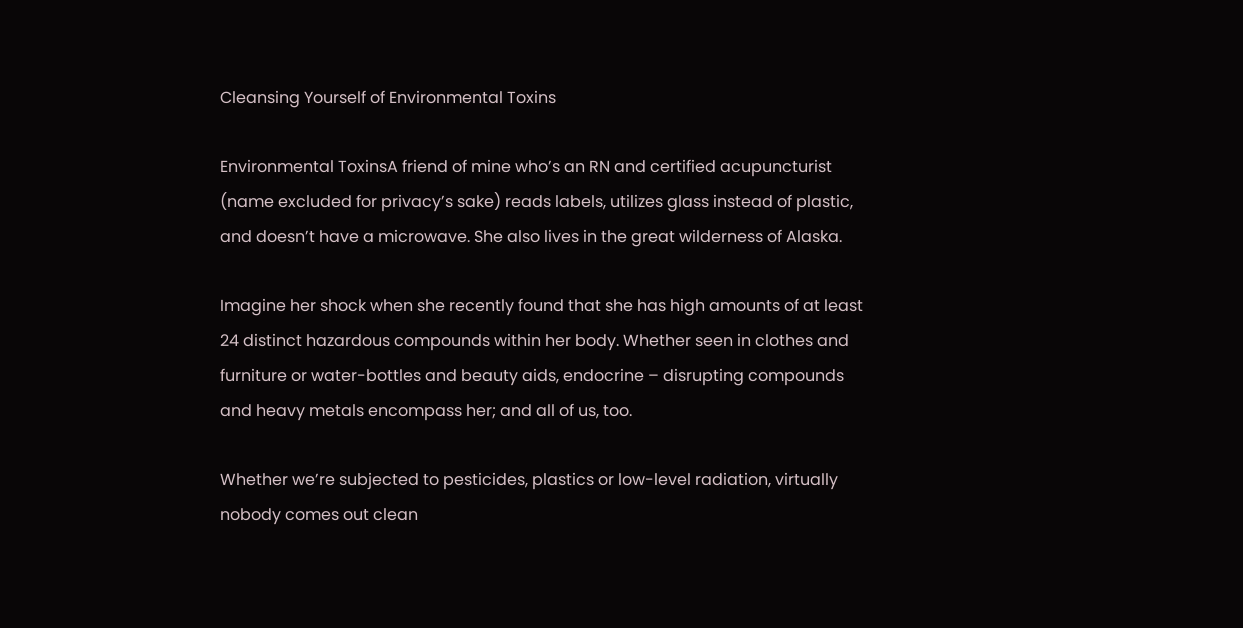Cleansing Yourself of Environmental Toxins

Environmental ToxinsA friend of mine who’s an RN and certified acupuncturist (name excluded for privacy’s sake) reads labels, utilizes glass instead of plastic, and doesn’t have a microwave. She also lives in the great wilderness of Alaska.

Imagine her shock when she recently found that she has high amounts of at least 24 distinct hazardous compounds within her body. Whether seen in clothes and furniture or water-bottles and beauty aids, endocrine – disrupting compounds and heavy metals encompass her; and all of us, too.

Whether we’re subjected to pesticides, plastics or low-level radiation, virtually nobody comes out clean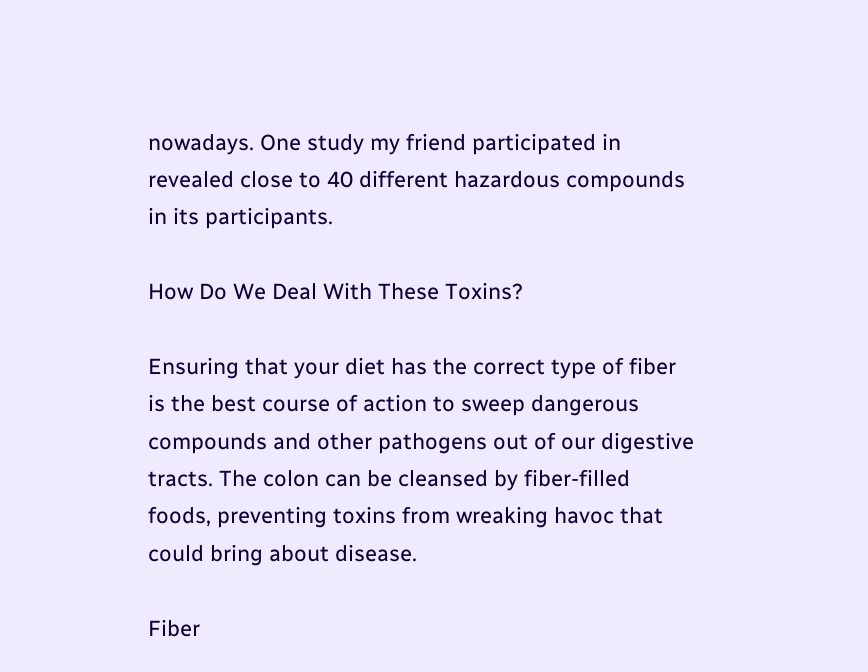nowadays. One study my friend participated in revealed close to 40 different hazardous compounds in its participants.

How Do We Deal With These Toxins?

Ensuring that your diet has the correct type of fiber is the best course of action to sweep dangerous compounds and other pathogens out of our digestive tracts. The colon can be cleansed by fiber-filled foods, preventing toxins from wreaking havoc that could bring about disease.

Fiber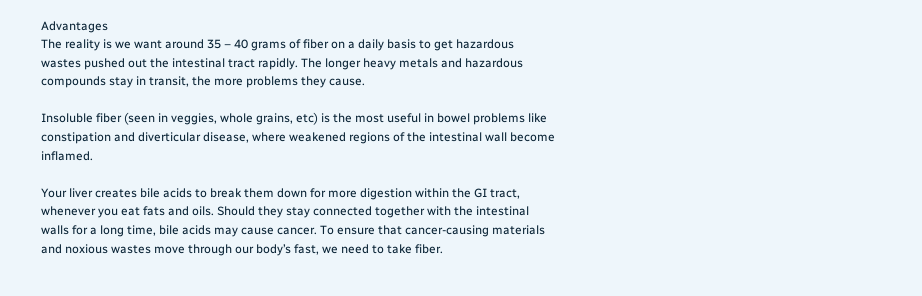Advantages
The reality is we want around 35 – 40 grams of fiber on a daily basis to get hazardous wastes pushed out the intestinal tract rapidly. The longer heavy metals and hazardous compounds stay in transit, the more problems they cause.

Insoluble fiber (seen in veggies, whole grains, etc) is the most useful in bowel problems like constipation and diverticular disease, where weakened regions of the intestinal wall become inflamed.

Your liver creates bile acids to break them down for more digestion within the GI tract, whenever you eat fats and oils. Should they stay connected together with the intestinal walls for a long time, bile acids may cause cancer. To ensure that cancer-causing materials and noxious wastes move through our body’s fast, we need to take fiber.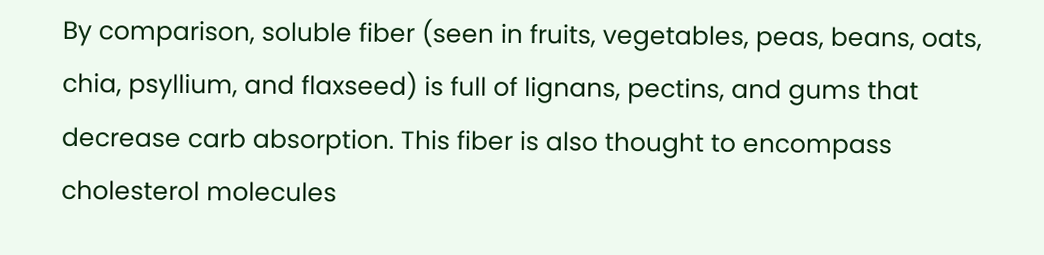By comparison, soluble fiber (seen in fruits, vegetables, peas, beans, oats, chia, psyllium, and flaxseed) is full of lignans, pectins, and gums that decrease carb absorption. This fiber is also thought to encompass cholesterol molecules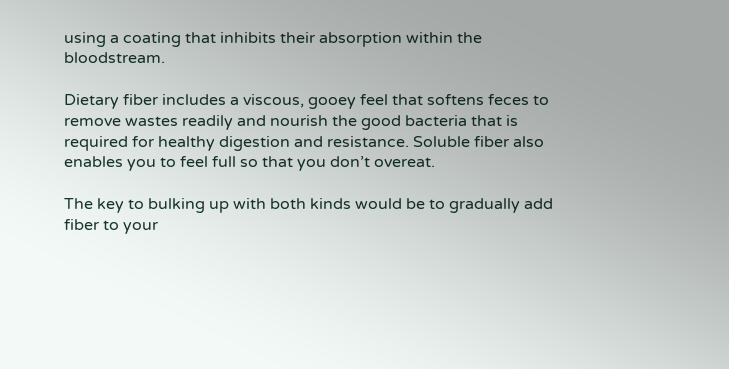using a coating that inhibits their absorption within the bloodstream.

Dietary fiber includes a viscous, gooey feel that softens feces to remove wastes readily and nourish the good bacteria that is required for healthy digestion and resistance. Soluble fiber also enables you to feel full so that you don’t overeat.

The key to bulking up with both kinds would be to gradually add fiber to your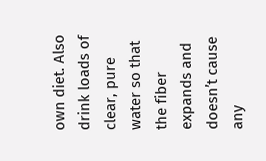own diet. Also drink loads of clear, pure water so that the fiber expands and doesn’t cause any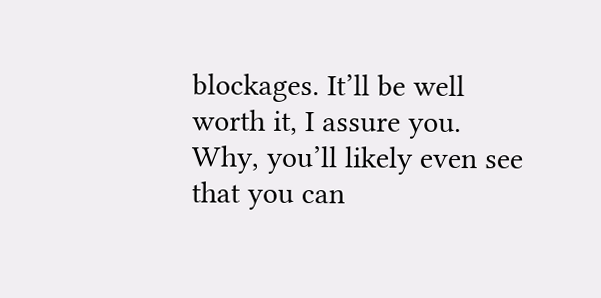blockages. It’ll be well worth it, I assure you. Why, you’ll likely even see that you can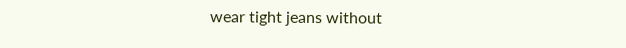wear tight jeans without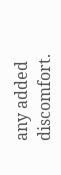any added discomfort.